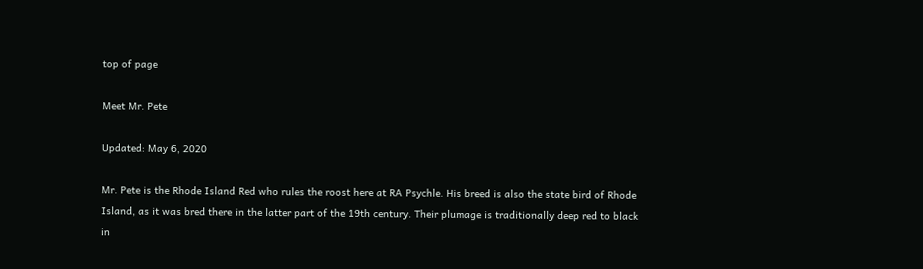top of page

Meet Mr. Pete

Updated: May 6, 2020

Mr. Pete is the Rhode Island Red who rules the roost here at RA Psychle. His breed is also the state bird of Rhode Island, as it was bred there in the latter part of the 19th century. Their plumage is traditionally deep red to black in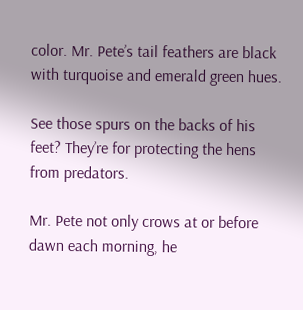color. Mr. Pete’s tail feathers are black with turquoise and emerald green hues.

See those spurs on the backs of his feet? They’re for protecting the hens from predators.

Mr. Pete not only crows at or before dawn each morning, he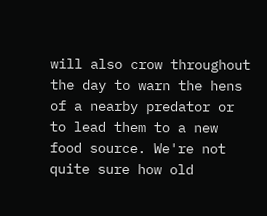will also crow throughout the day to warn the hens of a nearby predator or to lead them to a new food source. We're not quite sure how old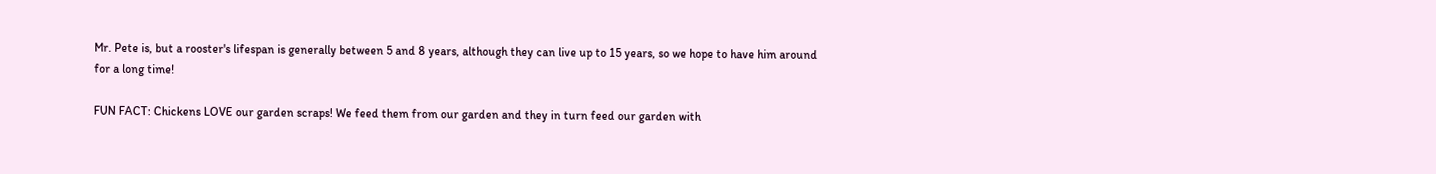Mr. Pete is, but a rooster's lifespan is generally between 5 and 8 years, although they can live up to 15 years, so we hope to have him around for a long time!

FUN FACT: Chickens LOVE our garden scraps! We feed them from our garden and they in turn feed our garden with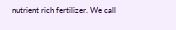nutrient rich fertilizer. We call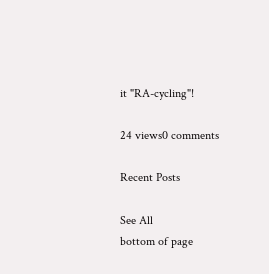it "RA-cycling"!

24 views0 comments

Recent Posts

See All
bottom of page